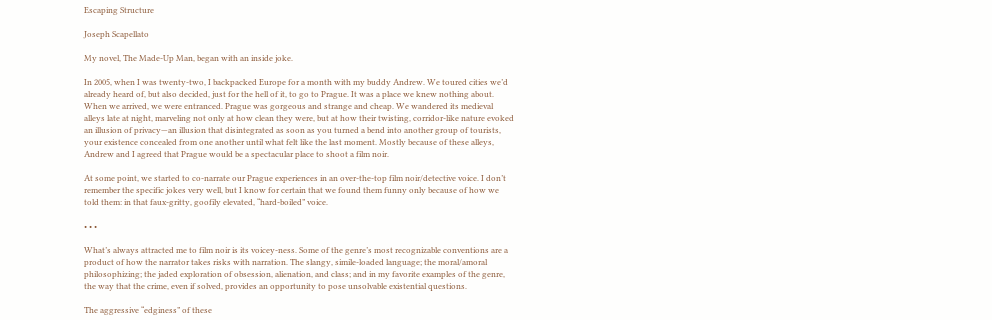Escaping Structure

Joseph Scapellato

My novel, The Made-Up Man, began with an inside joke.

In 2005, when I was twenty-two, I backpacked Europe for a month with my buddy Andrew. We toured cities we’d already heard of, but also decided, just for the hell of it, to go to Prague. It was a place we knew nothing about. When we arrived, we were entranced. Prague was gorgeous and strange and cheap. We wandered its medieval alleys late at night, marveling not only at how clean they were, but at how their twisting, corridor-like nature evoked an illusion of privacy—an illusion that disintegrated as soon as you turned a bend into another group of tourists, your existence concealed from one another until what felt like the last moment. Mostly because of these alleys, Andrew and I agreed that Prague would be a spectacular place to shoot a film noir.

At some point, we started to co-narrate our Prague experiences in an over-the-top film noir/detective voice. I don’t remember the specific jokes very well, but I know for certain that we found them funny only because of how we told them: in that faux-gritty, goofily elevated, “hard-boiled” voice.

• • •

What’s always attracted me to film noir is its voicey-ness. Some of the genre’s most recognizable conventions are a product of how the narrator takes risks with narration. The slangy, simile-loaded language; the moral/amoral philosophizing; the jaded exploration of obsession, alienation, and class; and in my favorite examples of the genre, the way that the crime, even if solved, provides an opportunity to pose unsolvable existential questions.

The aggressive “edginess” of these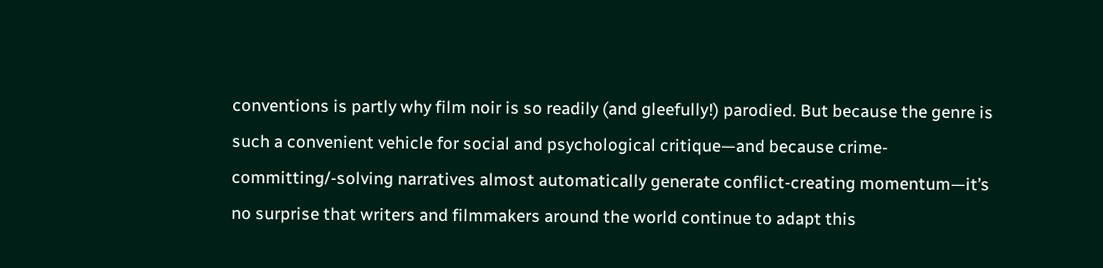conventions is partly why film noir is so readily (and gleefully!) parodied. But because the genre is such a convenient vehicle for social and psychological critique—and because crime-committing/-solving narratives almost automatically generate conflict-creating momentum—it’s no surprise that writers and filmmakers around the world continue to adapt this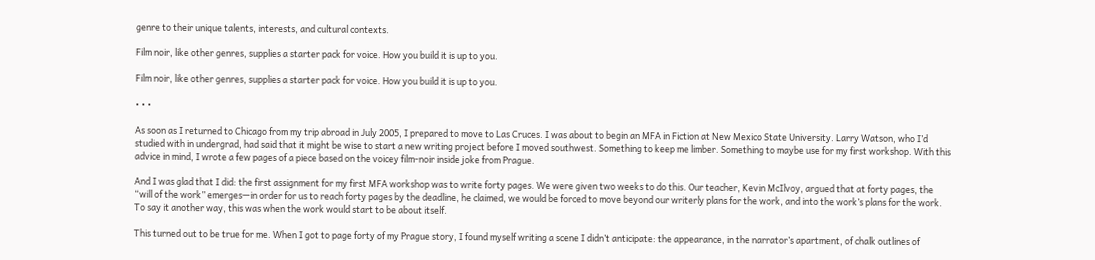genre to their unique talents, interests, and cultural contexts.

Film noir, like other genres, supplies a starter pack for voice. How you build it is up to you.

Film noir, like other genres, supplies a starter pack for voice. How you build it is up to you.

• • •

As soon as I returned to Chicago from my trip abroad in July 2005, I prepared to move to Las Cruces. I was about to begin an MFA in Fiction at New Mexico State University. Larry Watson, who I’d studied with in undergrad, had said that it might be wise to start a new writing project before I moved southwest. Something to keep me limber. Something to maybe use for my first workshop. With this advice in mind, I wrote a few pages of a piece based on the voicey film-noir inside joke from Prague.

And I was glad that I did: the first assignment for my first MFA workshop was to write forty pages. We were given two weeks to do this. Our teacher, Kevin McIlvoy, argued that at forty pages, the “will of the work” emerges—in order for us to reach forty pages by the deadline, he claimed, we would be forced to move beyond our writerly plans for the work, and into the work’s plans for the work. To say it another way, this was when the work would start to be about itself.

This turned out to be true for me. When I got to page forty of my Prague story, I found myself writing a scene I didn’t anticipate: the appearance, in the narrator’s apartment, of chalk outlines of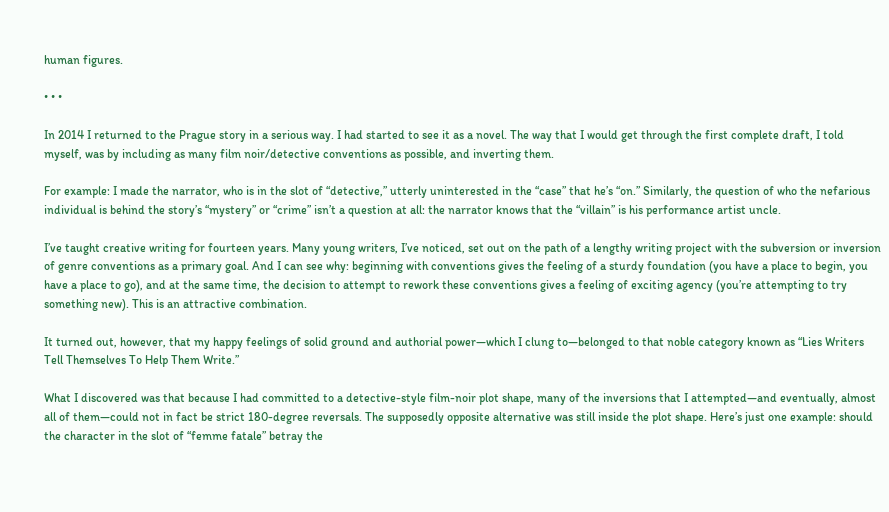human figures.

• • •

In 2014 I returned to the Prague story in a serious way. I had started to see it as a novel. The way that I would get through the first complete draft, I told myself, was by including as many film noir/detective conventions as possible, and inverting them.

For example: I made the narrator, who is in the slot of “detective,” utterly uninterested in the “case” that he’s “on.” Similarly, the question of who the nefarious individual is behind the story’s “mystery” or “crime” isn’t a question at all: the narrator knows that the “villain” is his performance artist uncle.

I’ve taught creative writing for fourteen years. Many young writers, I’ve noticed, set out on the path of a lengthy writing project with the subversion or inversion of genre conventions as a primary goal. And I can see why: beginning with conventions gives the feeling of a sturdy foundation (you have a place to begin, you have a place to go), and at the same time, the decision to attempt to rework these conventions gives a feeling of exciting agency (you’re attempting to try something new). This is an attractive combination.

It turned out, however, that my happy feelings of solid ground and authorial power—which I clung to—belonged to that noble category known as “Lies Writers Tell Themselves To Help Them Write.”

What I discovered was that because I had committed to a detective-style film-noir plot shape, many of the inversions that I attempted—and eventually, almost all of them—could not in fact be strict 180-degree reversals. The supposedly opposite alternative was still inside the plot shape. Here’s just one example: should the character in the slot of “femme fatale” betray the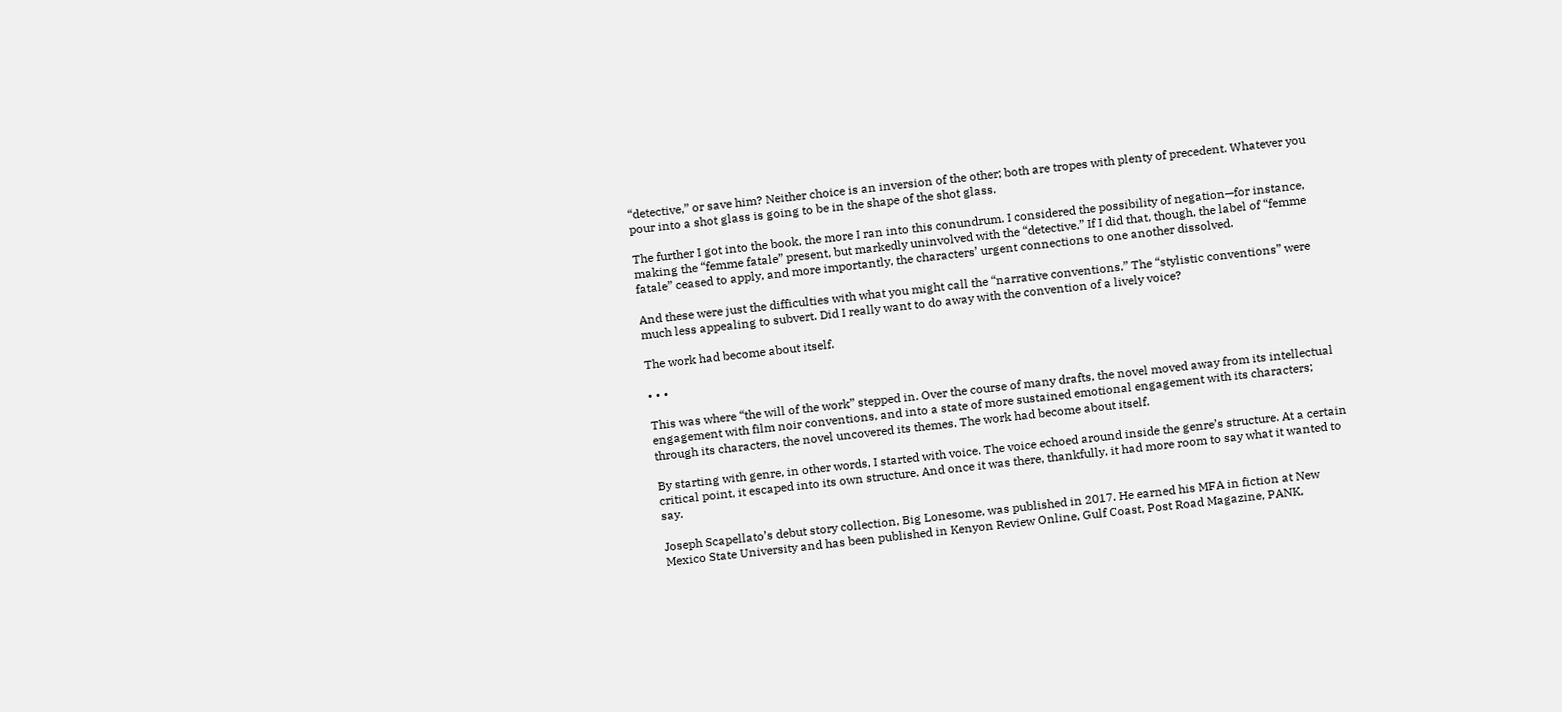“detective,” or save him? Neither choice is an inversion of the other; both are tropes with plenty of precedent. Whatever you pour into a shot glass is going to be in the shape of the shot glass.

The further I got into the book, the more I ran into this conundrum. I considered the possibility of negation—for instance, making the “femme fatale” present, but markedly uninvolved with the “detective.” If I did that, though, the label of “femme fatale” ceased to apply, and more importantly, the characters’ urgent connections to one another dissolved.

And these were just the difficulties with what you might call the “narrative conventions.” The “stylistic conventions” were much less appealing to subvert. Did I really want to do away with the convention of a lively voice?

The work had become about itself.

• • •

This was where “the will of the work” stepped in. Over the course of many drafts, the novel moved away from its intellectual engagement with film noir conventions, and into a state of more sustained emotional engagement with its characters; through its characters, the novel uncovered its themes. The work had become about itself.

By starting with genre, in other words, I started with voice. The voice echoed around inside the genre’s structure. At a certain critical point, it escaped into its own structure. And once it was there, thankfully, it had more room to say what it wanted to say.

Joseph Scapellato’s debut story collection, Big Lonesome, was published in 2017. He earned his MFA in fiction at New Mexico State University and has been published in Kenyon Review Online, Gulf Coast, Post Road Magazine, PANK,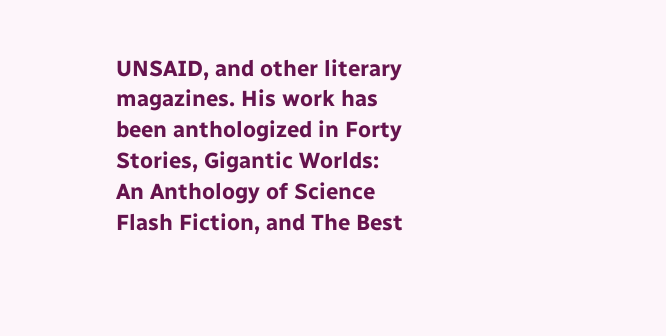UNSAID, and other literary magazines. His work has been anthologized in Forty Stories, Gigantic Worlds: An Anthology of Science Flash Fiction, and The Best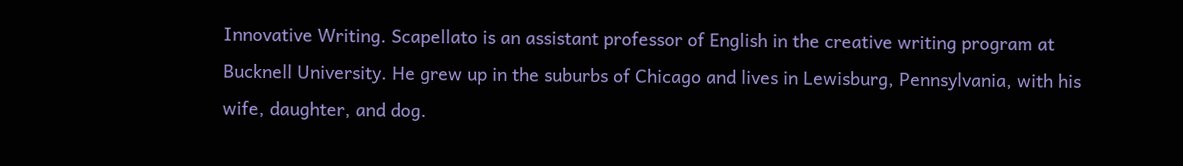Innovative Writing. Scapellato is an assistant professor of English in the creative writing program at Bucknell University. He grew up in the suburbs of Chicago and lives in Lewisburg, Pennsylvania, with his wife, daughter, and dog.